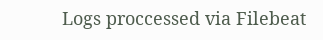Logs proccessed via Filebeat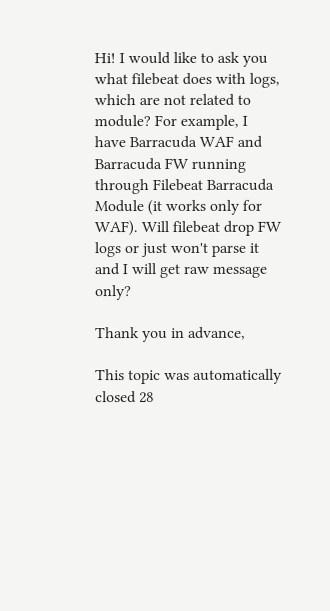Hi! I would like to ask you what filebeat does with logs, which are not related to module? For example, I have Barracuda WAF and Barracuda FW running through Filebeat Barracuda Module (it works only for WAF). Will filebeat drop FW logs or just won't parse it and I will get raw message only?

Thank you in advance,

This topic was automatically closed 28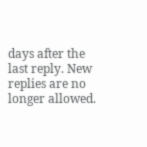days after the last reply. New replies are no longer allowed.